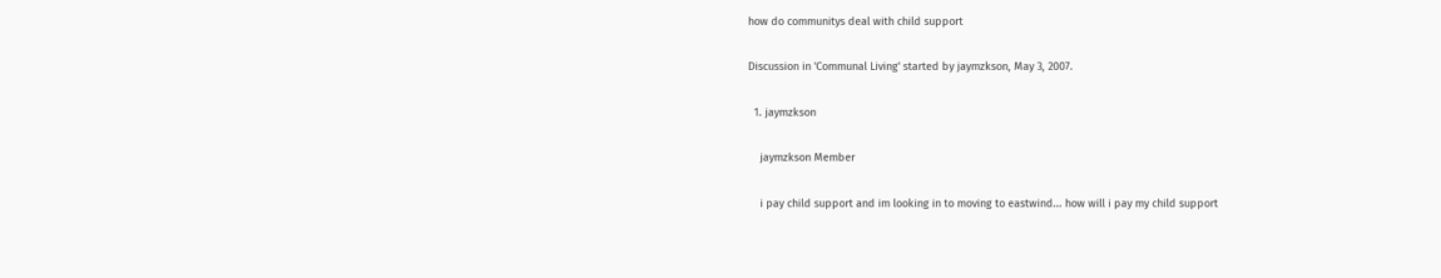how do communitys deal with child support

Discussion in 'Communal Living' started by jaymzkson, May 3, 2007.

  1. jaymzkson

    jaymzkson Member

    i pay child support and im looking in to moving to eastwind... how will i pay my child support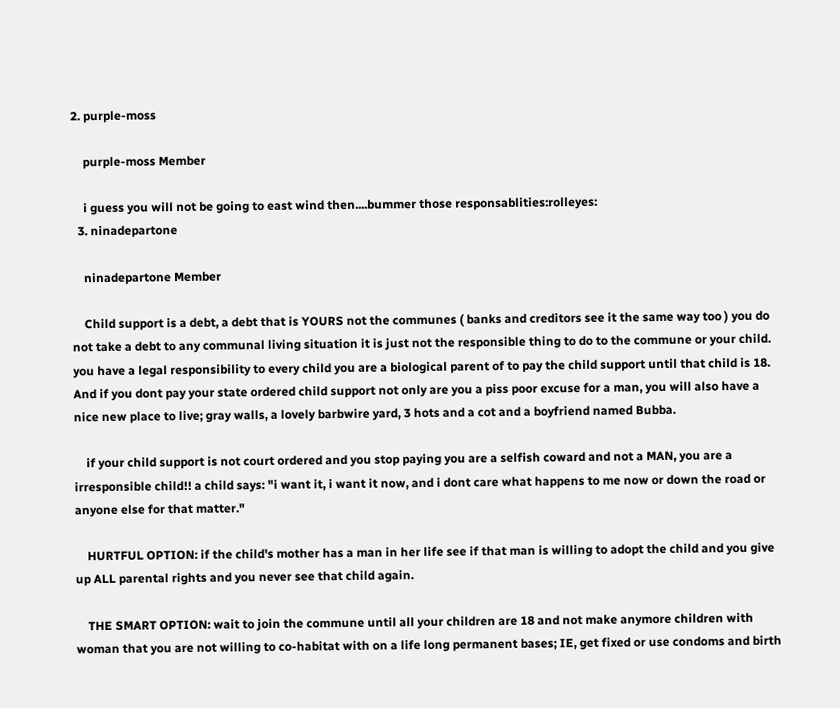2. purple-moss

    purple-moss Member

    i guess you will not be going to east wind then....bummer those responsablities:rolleyes:
  3. ninadepartone

    ninadepartone Member

    Child support is a debt, a debt that is YOURS not the communes ( banks and creditors see it the same way too ) you do not take a debt to any communal living situation it is just not the responsible thing to do to the commune or your child. you have a legal responsibility to every child you are a biological parent of to pay the child support until that child is 18. And if you dont pay your state ordered child support not only are you a piss poor excuse for a man, you will also have a nice new place to live; gray walls, a lovely barbwire yard, 3 hots and a cot and a boyfriend named Bubba.

    if your child support is not court ordered and you stop paying you are a selfish coward and not a MAN, you are a irresponsible child!! a child says: "i want it, i want it now, and i dont care what happens to me now or down the road or anyone else for that matter."

    HURTFUL OPTION: if the child's mother has a man in her life see if that man is willing to adopt the child and you give up ALL parental rights and you never see that child again.

    THE SMART OPTION: wait to join the commune until all your children are 18 and not make anymore children with woman that you are not willing to co-habitat with on a life long permanent bases; IE, get fixed or use condoms and birth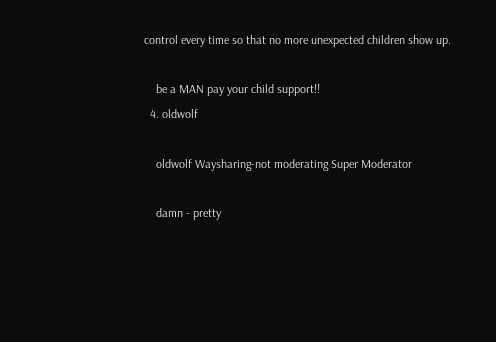control every time so that no more unexpected children show up.

    be a MAN pay your child support!!
  4. oldwolf

    oldwolf Waysharing-not moderating Super Moderator

    damn - pretty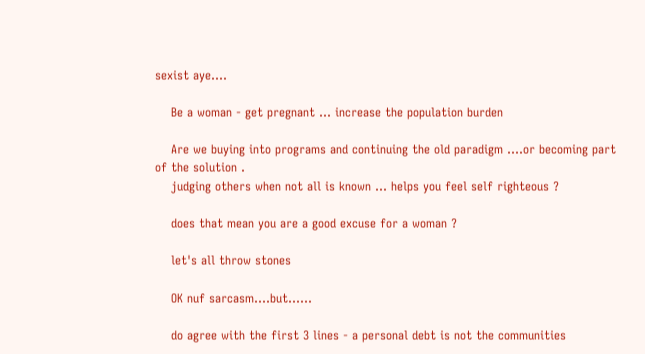sexist aye....

    Be a woman - get pregnant ... increase the population burden

    Are we buying into programs and continuing the old paradigm ....or becoming part of the solution .
    judging others when not all is known ... helps you feel self righteous ?

    does that mean you are a good excuse for a woman ?

    let's all throw stones

    OK nuf sarcasm....but......

    do agree with the first 3 lines - a personal debt is not the communities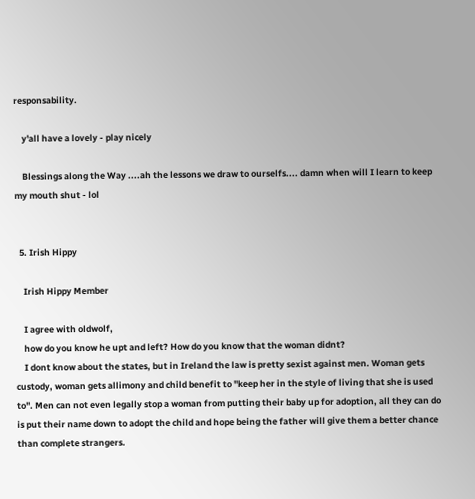responsability.

    y'all have a lovely - play nicely

    Blessings along the Way ....ah the lessons we draw to ourselfs.... damn when will I learn to keep my mouth shut - lol


  5. Irish Hippy

    Irish Hippy Member

    I agree with oldwolf,
    how do you know he upt and left? How do you know that the woman didnt?
    I dont know about the states, but in Ireland the law is pretty sexist against men. Woman gets custody, woman gets allimony and child benefit to "keep her in the style of living that she is used to". Men can not even legally stop a woman from putting their baby up for adoption, all they can do is put their name down to adopt the child and hope being the father will give them a better chance than complete strangers.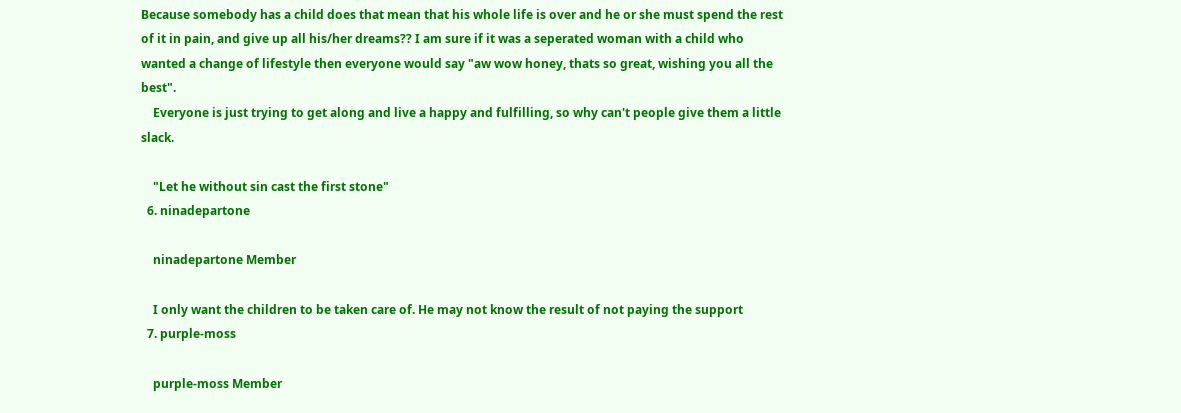Because somebody has a child does that mean that his whole life is over and he or she must spend the rest of it in pain, and give up all his/her dreams?? I am sure if it was a seperated woman with a child who wanted a change of lifestyle then everyone would say "aw wow honey, thats so great, wishing you all the best".
    Everyone is just trying to get along and live a happy and fulfilling, so why can't people give them a little slack.

    "Let he without sin cast the first stone"
  6. ninadepartone

    ninadepartone Member

    I only want the children to be taken care of. He may not know the result of not paying the support
  7. purple-moss

    purple-moss Member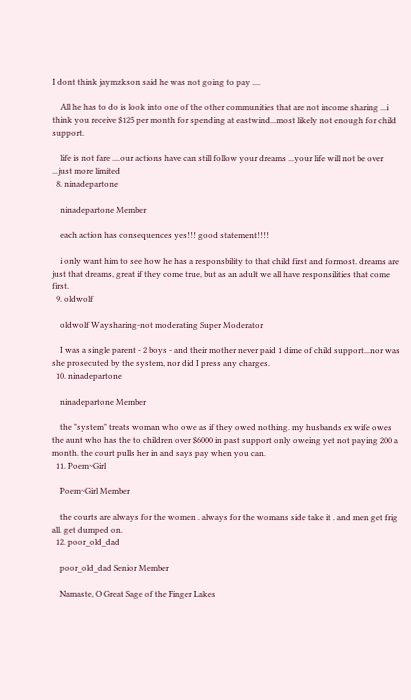I dont think jaymzkson said he was not going to pay ....

    All he has to do is look into one of the other communities that are not income sharing ...i think you receive $125 per month for spending at eastwind...most likely not enough for child support.

    life is not fare ....our actions have can still follow your dreams ...your life will not be over ...just more limited
  8. ninadepartone

    ninadepartone Member

    each action has consequences yes!!! good statement!!!!

    i only want him to see how he has a responsbility to that child first and formost. dreams are just that dreams, great if they come true, but as an adult we all have responsilities that come first.
  9. oldwolf

    oldwolf Waysharing-not moderating Super Moderator

    I was a single parent - 2 boys - and their mother never paid 1 dime of child support...nor was she prosecuted by the system, nor did I press any charges.
  10. ninadepartone

    ninadepartone Member

    the "system" treats woman who owe as if they owed nothing. my husbands ex wife owes the aunt who has the to children over $6000 in past support only oweing yet not paying 200 a month. the court pulls her in and says pay when you can.
  11. Poem~Girl

    Poem~Girl Member

    the courts are always for the women . always for the womans side take it . and men get frig all. get dumped on.
  12. poor_old_dad

    poor_old_dad Senior Member

    Namaste, O Great Sage of the Finger Lakes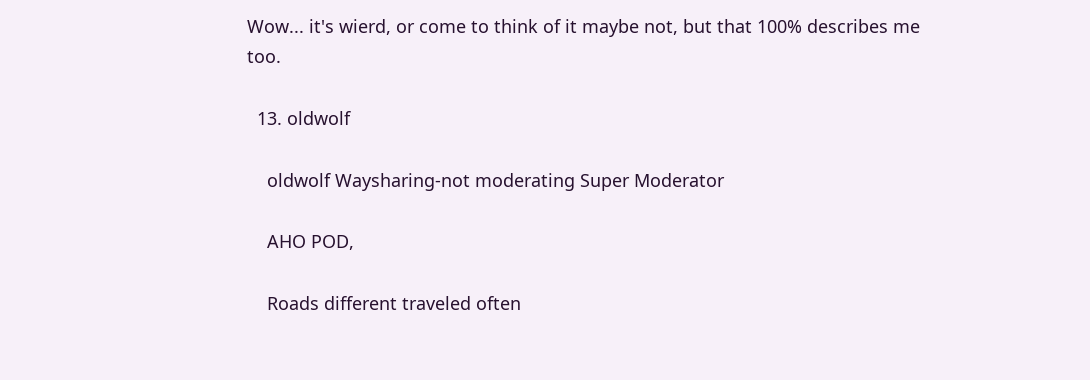Wow... it's wierd, or come to think of it maybe not, but that 100% describes me too.

  13. oldwolf

    oldwolf Waysharing-not moderating Super Moderator

    AHO POD,

    Roads different traveled often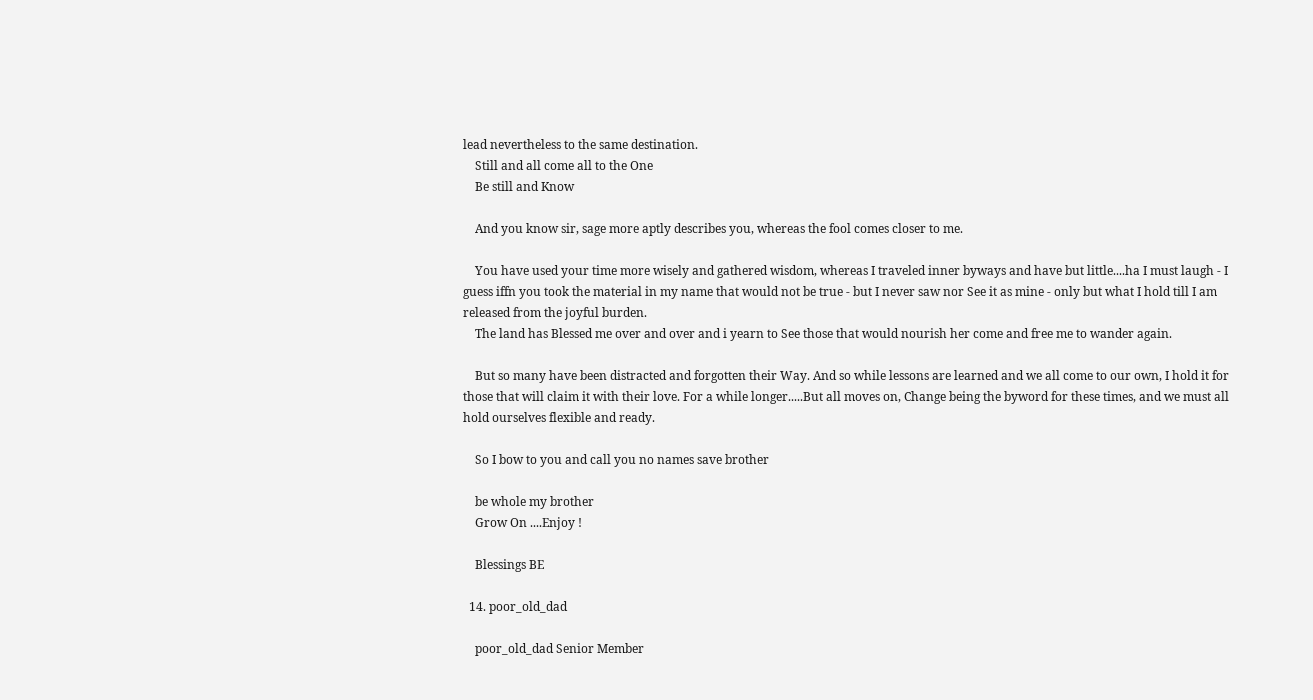lead nevertheless to the same destination.
    Still and all come all to the One
    Be still and Know

    And you know sir, sage more aptly describes you, whereas the fool comes closer to me.

    You have used your time more wisely and gathered wisdom, whereas I traveled inner byways and have but little....ha I must laugh - I guess iffn you took the material in my name that would not be true - but I never saw nor See it as mine - only but what I hold till I am released from the joyful burden.
    The land has Blessed me over and over and i yearn to See those that would nourish her come and free me to wander again.

    But so many have been distracted and forgotten their Way. And so while lessons are learned and we all come to our own, I hold it for those that will claim it with their love. For a while longer.....But all moves on, Change being the byword for these times, and we must all hold ourselves flexible and ready.

    So I bow to you and call you no names save brother

    be whole my brother
    Grow On ....Enjoy !

    Blessings BE

  14. poor_old_dad

    poor_old_dad Senior Member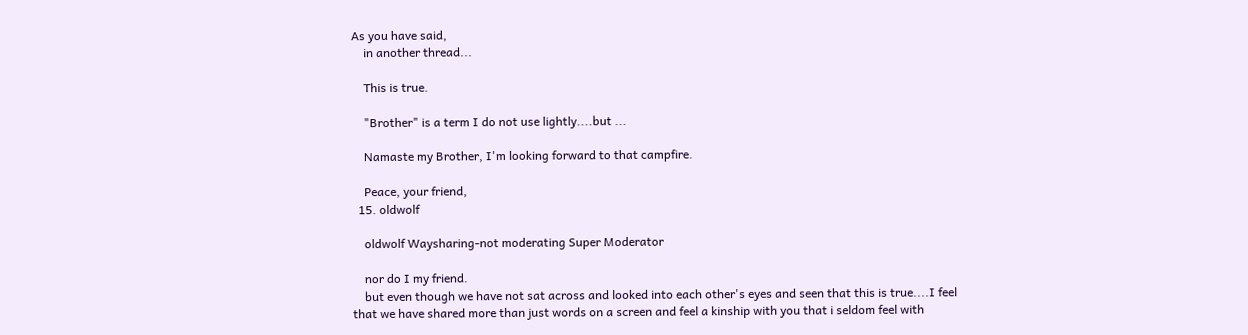As you have said,
    in another thread...

    This is true.

    "Brother" is a term I do not use lightly....but ...

    Namaste my Brother, I'm looking forward to that campfire.

    Peace, your friend,
  15. oldwolf

    oldwolf Waysharing-not moderating Super Moderator

    nor do I my friend.
    but even though we have not sat across and looked into each other's eyes and seen that this is true....I feel that we have shared more than just words on a screen and feel a kinship with you that i seldom feel with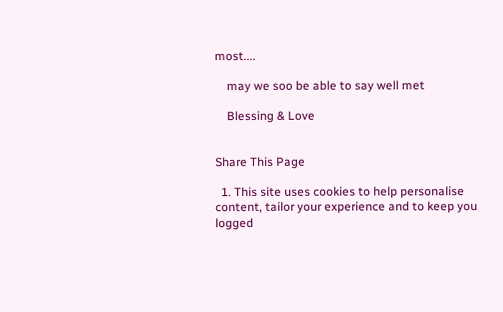most....

    may we soo be able to say well met

    Blessing & Love


Share This Page

  1. This site uses cookies to help personalise content, tailor your experience and to keep you logged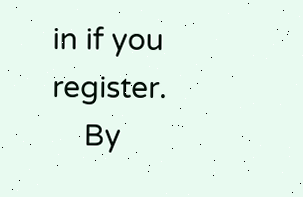in if you register.
    By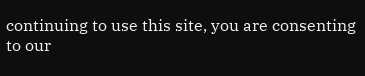continuing to use this site, you are consenting to our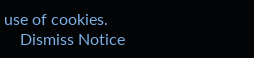use of cookies.
    Dismiss Notice